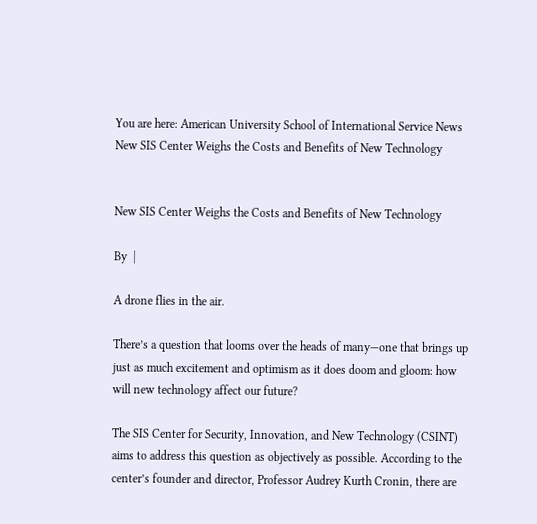You are here: American University School of International Service News New SIS Center Weighs the Costs and Benefits of New Technology


New SIS Center Weighs the Costs and Benefits of New Technology

By  |

A drone flies in the air.

There’s a question that looms over the heads of many—one that brings up just as much excitement and optimism as it does doom and gloom: how will new technology affect our future?

The SIS Center for Security, Innovation, and New Technology (CSINT) aims to address this question as objectively as possible. According to the center’s founder and director, Professor Audrey Kurth Cronin, there are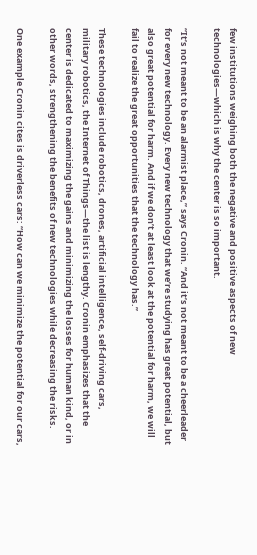few institutions weighing both the negative and positive aspects of new technologies—which is why the center is so important.

“It’s not meant to be an alarmist place,” says Cronin. “And it’s not meant to be a cheerleader for every new technology. Every new technology that we’re studying has great potential, but also great potential for harm. And if we don’t at least look at the potential for harm, we will fail to realize the great opportunities that the technology has.”

These technologies include robotics, drones, artificial intelligence, self-driving cars, military robotics, the Internet of Things—the list is lengthy. Cronin emphasizes that the center is dedicated to maximizing the gains and minimizing the losses for human kind, or in other words, strengthening the benefits of new technologies while decreasing the risks.

One example Cronin cites is driverless cars: “How can we minimize the potential for our cars,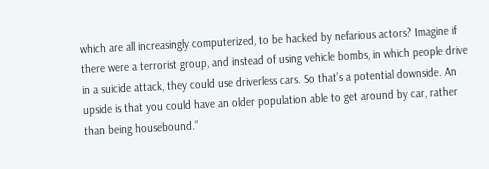which are all increasingly computerized, to be hacked by nefarious actors? Imagine if there were a terrorist group, and instead of using vehicle bombs, in which people drive in a suicide attack, they could use driverless cars. So that’s a potential downside. An upside is that you could have an older population able to get around by car, rather than being housebound.”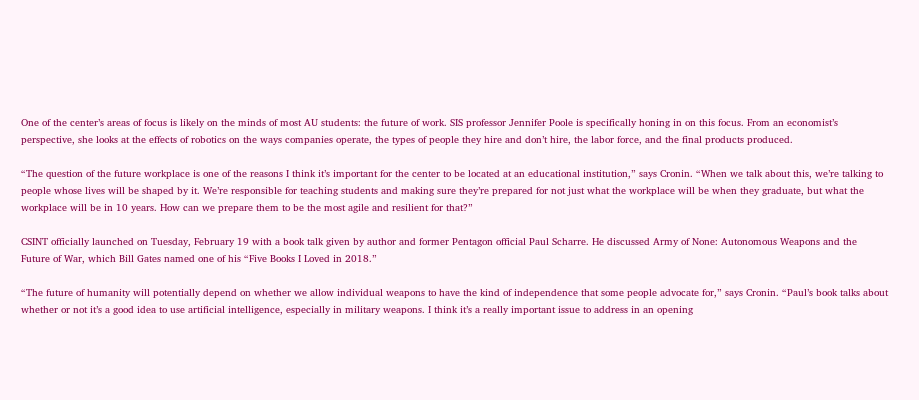One of the center’s areas of focus is likely on the minds of most AU students: the future of work. SIS professor Jennifer Poole is specifically honing in on this focus. From an economist’s perspective, she looks at the effects of robotics on the ways companies operate, the types of people they hire and don’t hire, the labor force, and the final products produced.

“The question of the future workplace is one of the reasons I think it’s important for the center to be located at an educational institution,” says Cronin. “When we talk about this, we’re talking to people whose lives will be shaped by it. We’re responsible for teaching students and making sure they’re prepared for not just what the workplace will be when they graduate, but what the workplace will be in 10 years. How can we prepare them to be the most agile and resilient for that?”

CSINT officially launched on Tuesday, February 19 with a book talk given by author and former Pentagon official Paul Scharre. He discussed Army of None: Autonomous Weapons and the Future of War, which Bill Gates named one of his “Five Books I Loved in 2018.”

“The future of humanity will potentially depend on whether we allow individual weapons to have the kind of independence that some people advocate for,” says Cronin. “Paul’s book talks about whether or not it’s a good idea to use artificial intelligence, especially in military weapons. I think it’s a really important issue to address in an opening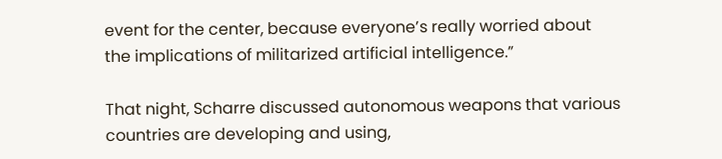event for the center, because everyone’s really worried about the implications of militarized artificial intelligence.”

That night, Scharre discussed autonomous weapons that various countries are developing and using,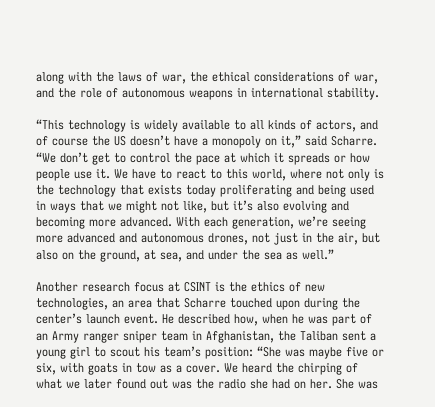along with the laws of war, the ethical considerations of war, and the role of autonomous weapons in international stability.

“This technology is widely available to all kinds of actors, and of course the US doesn’t have a monopoly on it,” said Scharre. “We don’t get to control the pace at which it spreads or how people use it. We have to react to this world, where not only is the technology that exists today proliferating and being used in ways that we might not like, but it’s also evolving and becoming more advanced. With each generation, we’re seeing more advanced and autonomous drones, not just in the air, but also on the ground, at sea, and under the sea as well.”

Another research focus at CSINT is the ethics of new technologies, an area that Scharre touched upon during the center’s launch event. He described how, when he was part of an Army ranger sniper team in Afghanistan, the Taliban sent a young girl to scout his team’s position: “She was maybe five or six, with goats in tow as a cover. We heard the chirping of what we later found out was the radio she had on her. She was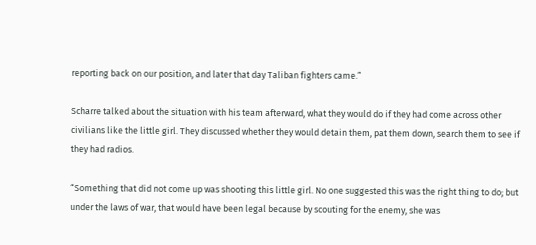reporting back on our position, and later that day Taliban fighters came.”

Scharre talked about the situation with his team afterward, what they would do if they had come across other civilians like the little girl. They discussed whether they would detain them, pat them down, search them to see if they had radios.

“Something that did not come up was shooting this little girl. No one suggested this was the right thing to do; but under the laws of war, that would have been legal because by scouting for the enemy, she was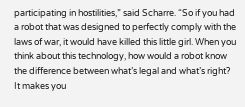participating in hostilities,” said Scharre. “So if you had a robot that was designed to perfectly comply with the laws of war, it would have killed this little girl. When you think about this technology, how would a robot know the difference between what’s legal and what’s right? It makes you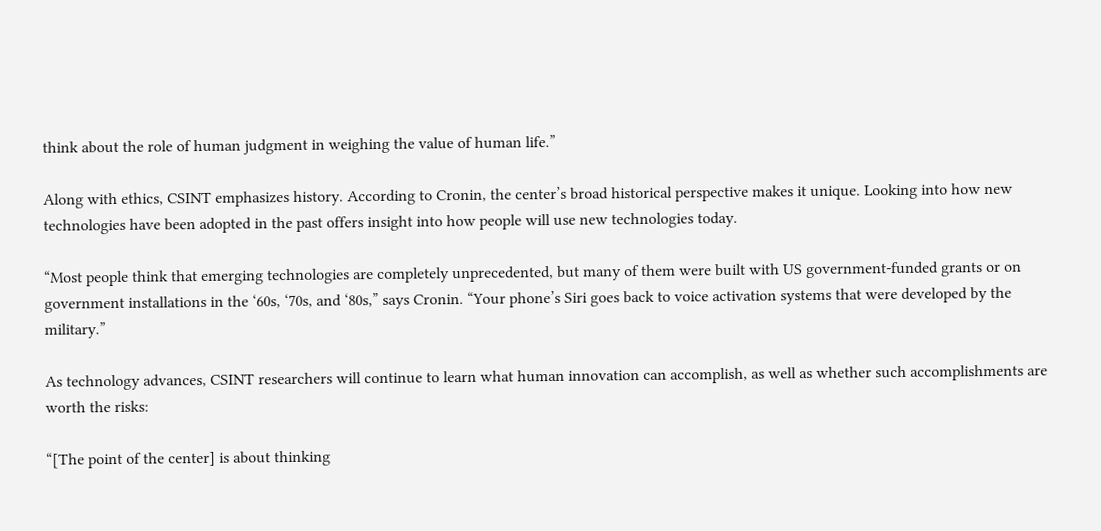think about the role of human judgment in weighing the value of human life.”

Along with ethics, CSINT emphasizes history. According to Cronin, the center’s broad historical perspective makes it unique. Looking into how new technologies have been adopted in the past offers insight into how people will use new technologies today.

“Most people think that emerging technologies are completely unprecedented, but many of them were built with US government-funded grants or on government installations in the ‘60s, ‘70s, and ‘80s,” says Cronin. “Your phone’s Siri goes back to voice activation systems that were developed by the military.”

As technology advances, CSINT researchers will continue to learn what human innovation can accomplish, as well as whether such accomplishments are worth the risks:

“[The point of the center] is about thinking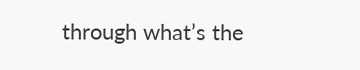through what’s the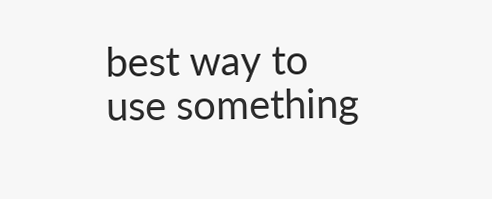best way to use something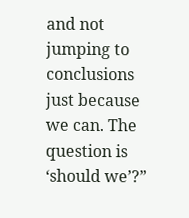and not jumping to conclusions just because we can. The question is ‘should we’?”